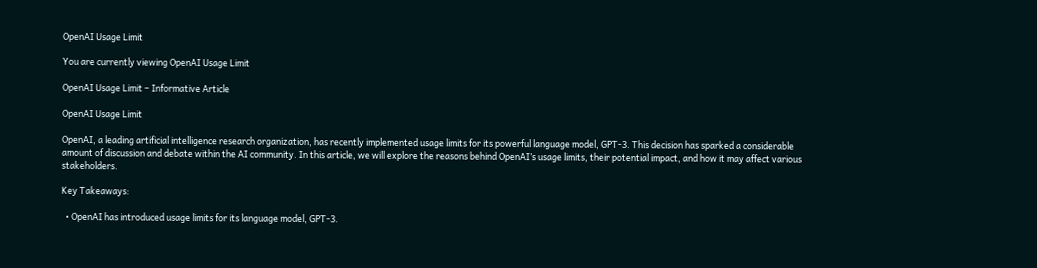OpenAI Usage Limit

You are currently viewing OpenAI Usage Limit

OpenAI Usage Limit – Informative Article

OpenAI Usage Limit

OpenAI, a leading artificial intelligence research organization, has recently implemented usage limits for its powerful language model, GPT-3. This decision has sparked a considerable amount of discussion and debate within the AI community. In this article, we will explore the reasons behind OpenAI’s usage limits, their potential impact, and how it may affect various stakeholders.

Key Takeaways:

  • OpenAI has introduced usage limits for its language model, GPT-3.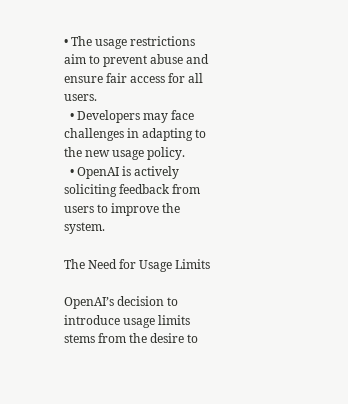• The usage restrictions aim to prevent abuse and ensure fair access for all users.
  • Developers may face challenges in adapting to the new usage policy.
  • OpenAI is actively soliciting feedback from users to improve the system.

The Need for Usage Limits

OpenAI’s decision to introduce usage limits stems from the desire to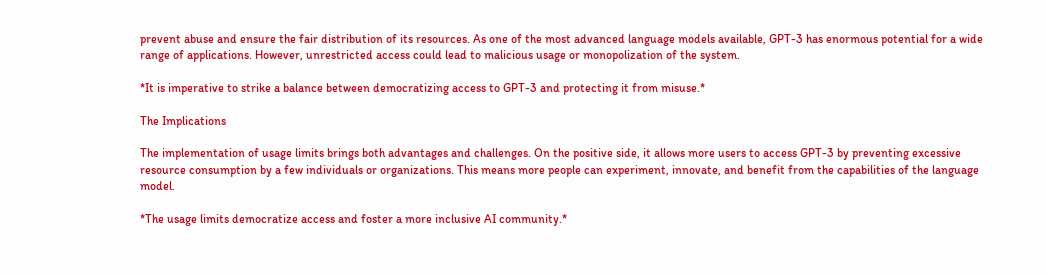prevent abuse and ensure the fair distribution of its resources. As one of the most advanced language models available, GPT-3 has enormous potential for a wide range of applications. However, unrestricted access could lead to malicious usage or monopolization of the system.

*It is imperative to strike a balance between democratizing access to GPT-3 and protecting it from misuse.*

The Implications

The implementation of usage limits brings both advantages and challenges. On the positive side, it allows more users to access GPT-3 by preventing excessive resource consumption by a few individuals or organizations. This means more people can experiment, innovate, and benefit from the capabilities of the language model.

*The usage limits democratize access and foster a more inclusive AI community.*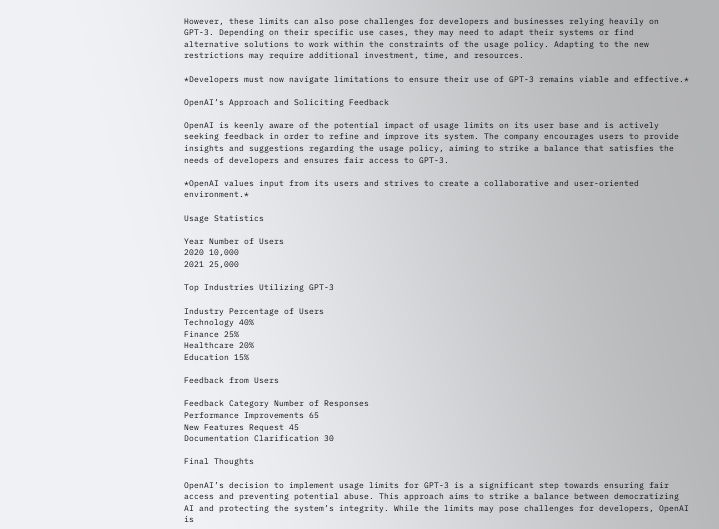However, these limits can also pose challenges for developers and businesses relying heavily on GPT-3. Depending on their specific use cases, they may need to adapt their systems or find alternative solutions to work within the constraints of the usage policy. Adapting to the new restrictions may require additional investment, time, and resources.

*Developers must now navigate limitations to ensure their use of GPT-3 remains viable and effective.*

OpenAI’s Approach and Soliciting Feedback

OpenAI is keenly aware of the potential impact of usage limits on its user base and is actively seeking feedback in order to refine and improve its system. The company encourages users to provide insights and suggestions regarding the usage policy, aiming to strike a balance that satisfies the needs of developers and ensures fair access to GPT-3.

*OpenAI values input from its users and strives to create a collaborative and user-oriented environment.*

Usage Statistics

Year Number of Users
2020 10,000
2021 25,000

Top Industries Utilizing GPT-3

Industry Percentage of Users
Technology 40%
Finance 25%
Healthcare 20%
Education 15%

Feedback from Users

Feedback Category Number of Responses
Performance Improvements 65
New Features Request 45
Documentation Clarification 30

Final Thoughts

OpenAI’s decision to implement usage limits for GPT-3 is a significant step towards ensuring fair access and preventing potential abuse. This approach aims to strike a balance between democratizing AI and protecting the system’s integrity. While the limits may pose challenges for developers, OpenAI is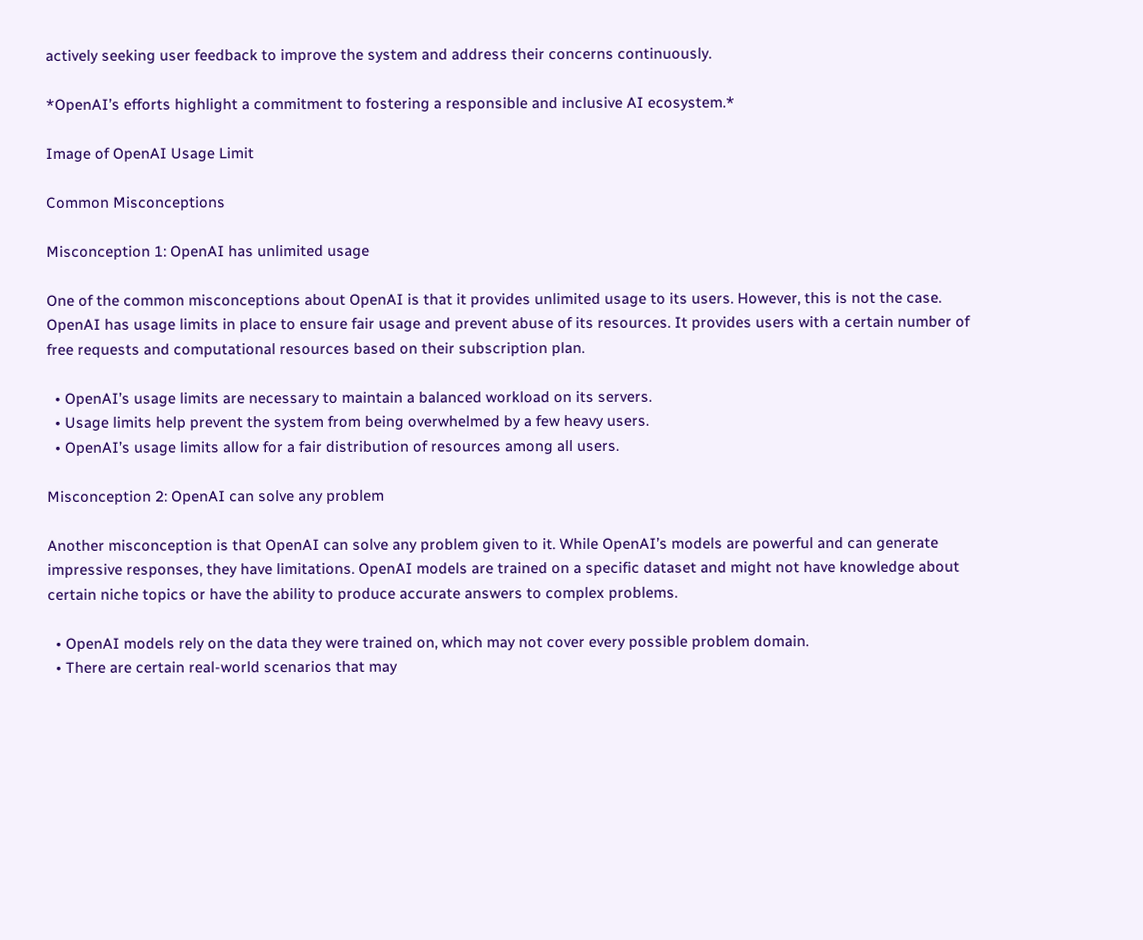actively seeking user feedback to improve the system and address their concerns continuously.

*OpenAI’s efforts highlight a commitment to fostering a responsible and inclusive AI ecosystem.*

Image of OpenAI Usage Limit

Common Misconceptions

Misconception 1: OpenAI has unlimited usage

One of the common misconceptions about OpenAI is that it provides unlimited usage to its users. However, this is not the case. OpenAI has usage limits in place to ensure fair usage and prevent abuse of its resources. It provides users with a certain number of free requests and computational resources based on their subscription plan.

  • OpenAI’s usage limits are necessary to maintain a balanced workload on its servers.
  • Usage limits help prevent the system from being overwhelmed by a few heavy users.
  • OpenAI’s usage limits allow for a fair distribution of resources among all users.

Misconception 2: OpenAI can solve any problem

Another misconception is that OpenAI can solve any problem given to it. While OpenAI’s models are powerful and can generate impressive responses, they have limitations. OpenAI models are trained on a specific dataset and might not have knowledge about certain niche topics or have the ability to produce accurate answers to complex problems.

  • OpenAI models rely on the data they were trained on, which may not cover every possible problem domain.
  • There are certain real-world scenarios that may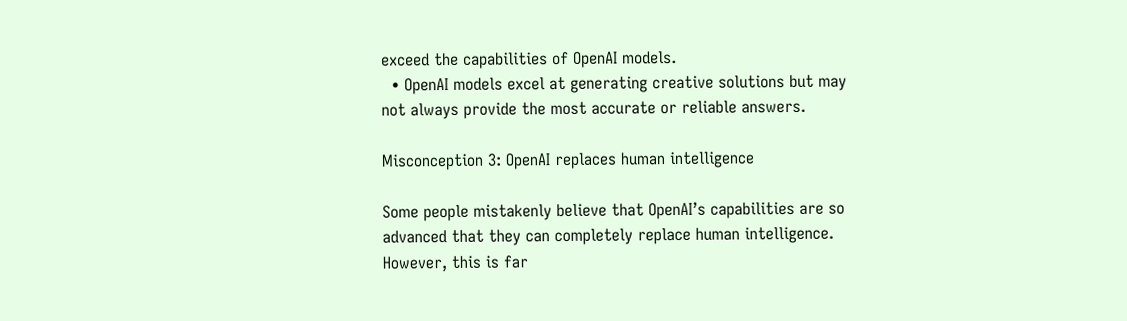exceed the capabilities of OpenAI models.
  • OpenAI models excel at generating creative solutions but may not always provide the most accurate or reliable answers.

Misconception 3: OpenAI replaces human intelligence

Some people mistakenly believe that OpenAI’s capabilities are so advanced that they can completely replace human intelligence. However, this is far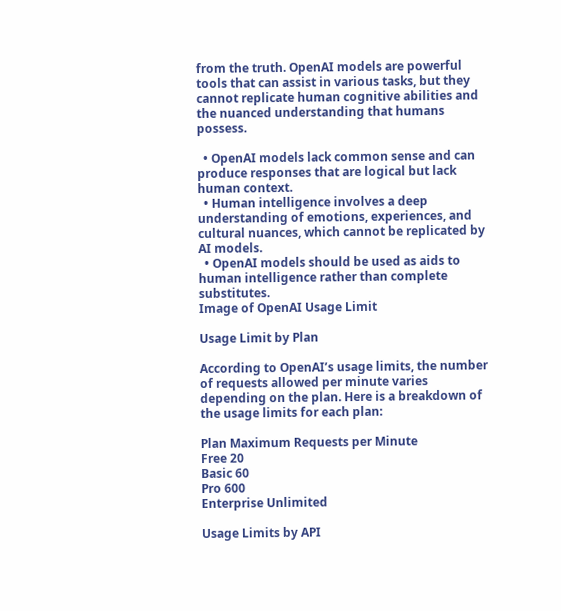from the truth. OpenAI models are powerful tools that can assist in various tasks, but they cannot replicate human cognitive abilities and the nuanced understanding that humans possess.

  • OpenAI models lack common sense and can produce responses that are logical but lack human context.
  • Human intelligence involves a deep understanding of emotions, experiences, and cultural nuances, which cannot be replicated by AI models.
  • OpenAI models should be used as aids to human intelligence rather than complete substitutes.
Image of OpenAI Usage Limit

Usage Limit by Plan

According to OpenAI’s usage limits, the number of requests allowed per minute varies depending on the plan. Here is a breakdown of the usage limits for each plan:

Plan Maximum Requests per Minute
Free 20
Basic 60
Pro 600
Enterprise Unlimited

Usage Limits by API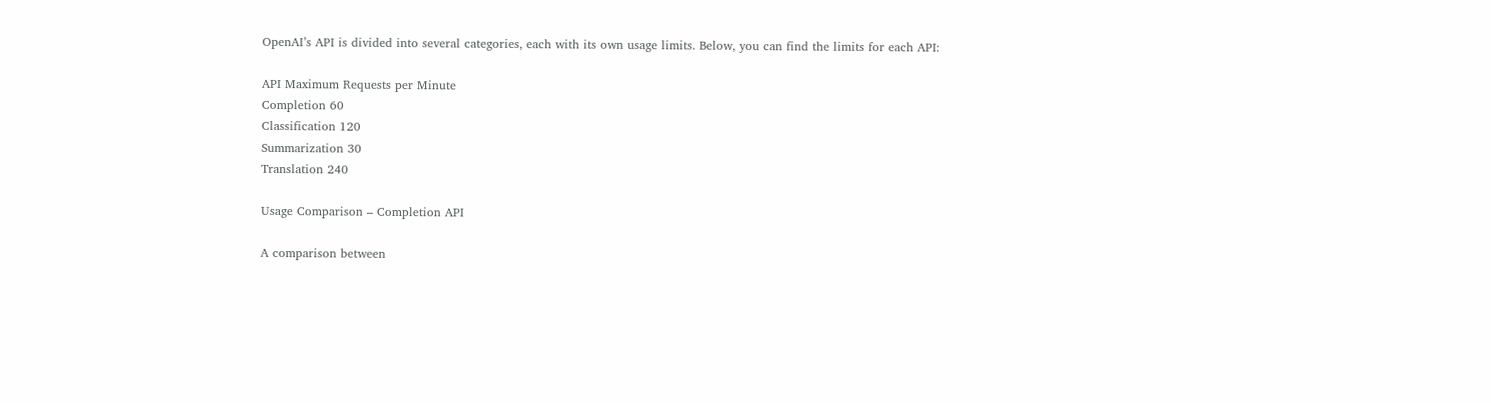OpenAI’s API is divided into several categories, each with its own usage limits. Below, you can find the limits for each API:

API Maximum Requests per Minute
Completion 60
Classification 120
Summarization 30
Translation 240

Usage Comparison – Completion API

A comparison between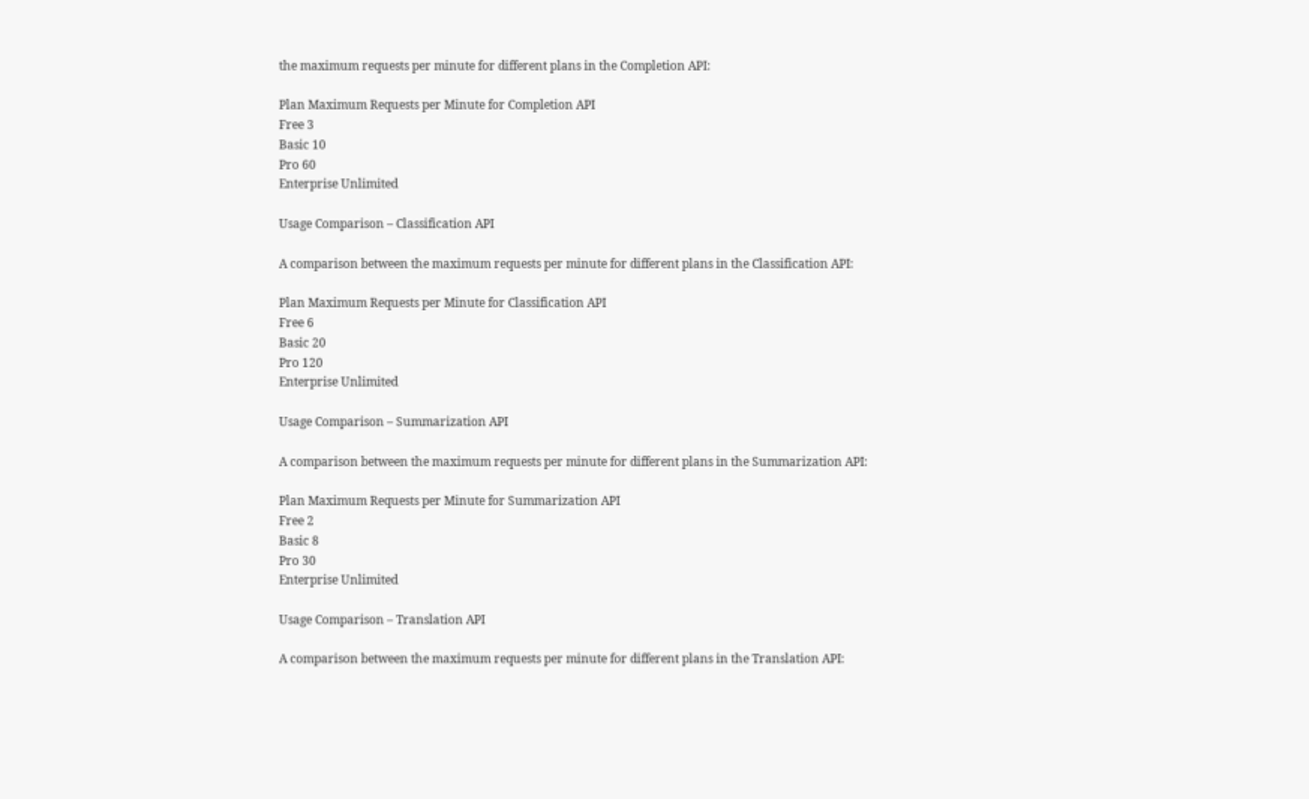the maximum requests per minute for different plans in the Completion API:

Plan Maximum Requests per Minute for Completion API
Free 3
Basic 10
Pro 60
Enterprise Unlimited

Usage Comparison – Classification API

A comparison between the maximum requests per minute for different plans in the Classification API:

Plan Maximum Requests per Minute for Classification API
Free 6
Basic 20
Pro 120
Enterprise Unlimited

Usage Comparison – Summarization API

A comparison between the maximum requests per minute for different plans in the Summarization API:

Plan Maximum Requests per Minute for Summarization API
Free 2
Basic 8
Pro 30
Enterprise Unlimited

Usage Comparison – Translation API

A comparison between the maximum requests per minute for different plans in the Translation API: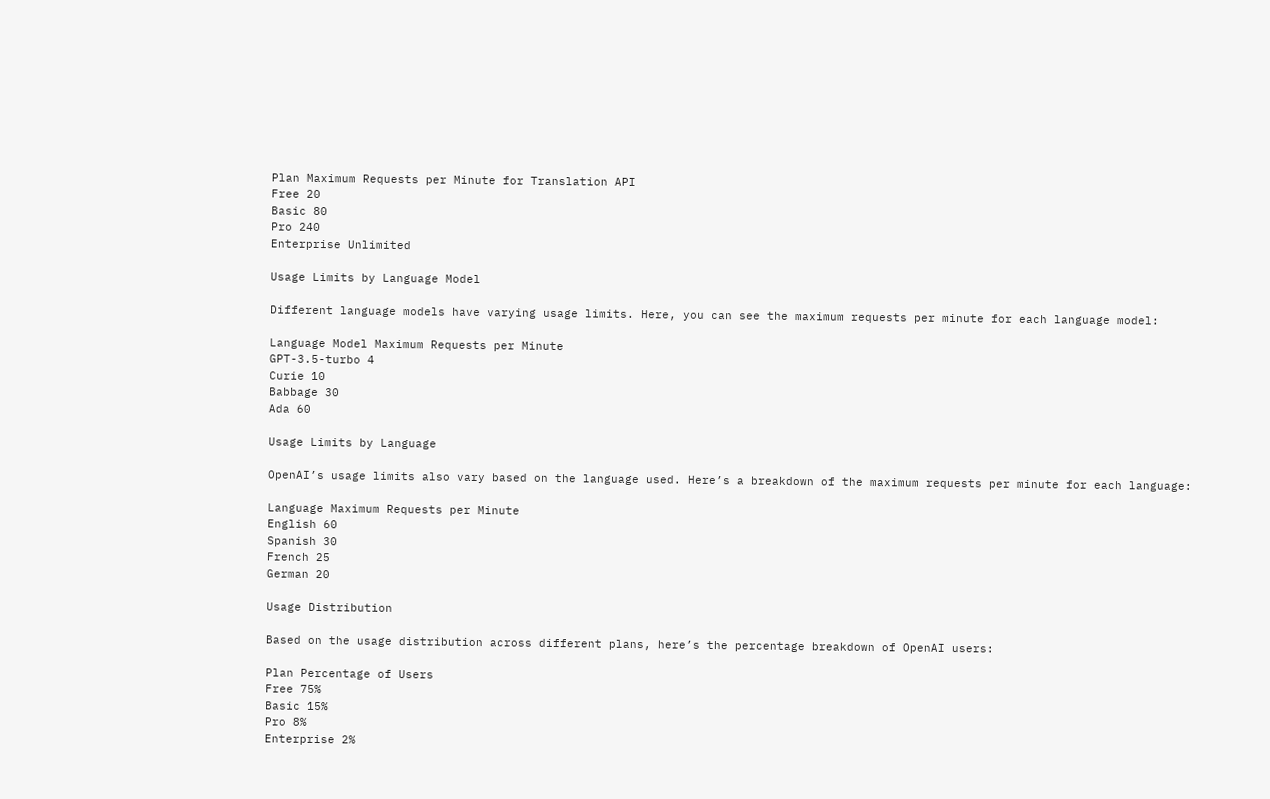Plan Maximum Requests per Minute for Translation API
Free 20
Basic 80
Pro 240
Enterprise Unlimited

Usage Limits by Language Model

Different language models have varying usage limits. Here, you can see the maximum requests per minute for each language model:

Language Model Maximum Requests per Minute
GPT-3.5-turbo 4
Curie 10
Babbage 30
Ada 60

Usage Limits by Language

OpenAI’s usage limits also vary based on the language used. Here’s a breakdown of the maximum requests per minute for each language:

Language Maximum Requests per Minute
English 60
Spanish 30
French 25
German 20

Usage Distribution

Based on the usage distribution across different plans, here’s the percentage breakdown of OpenAI users:

Plan Percentage of Users
Free 75%
Basic 15%
Pro 8%
Enterprise 2%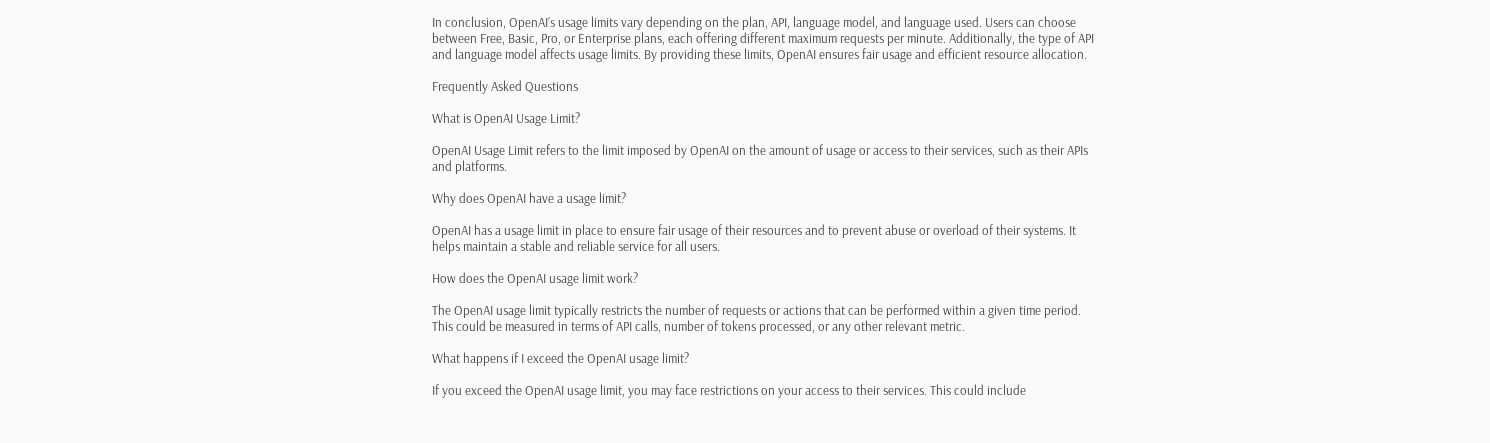In conclusion, OpenAI’s usage limits vary depending on the plan, API, language model, and language used. Users can choose between Free, Basic, Pro, or Enterprise plans, each offering different maximum requests per minute. Additionally, the type of API and language model affects usage limits. By providing these limits, OpenAI ensures fair usage and efficient resource allocation.

Frequently Asked Questions

What is OpenAI Usage Limit?

OpenAI Usage Limit refers to the limit imposed by OpenAI on the amount of usage or access to their services, such as their APIs and platforms.

Why does OpenAI have a usage limit?

OpenAI has a usage limit in place to ensure fair usage of their resources and to prevent abuse or overload of their systems. It helps maintain a stable and reliable service for all users.

How does the OpenAI usage limit work?

The OpenAI usage limit typically restricts the number of requests or actions that can be performed within a given time period. This could be measured in terms of API calls, number of tokens processed, or any other relevant metric.

What happens if I exceed the OpenAI usage limit?

If you exceed the OpenAI usage limit, you may face restrictions on your access to their services. This could include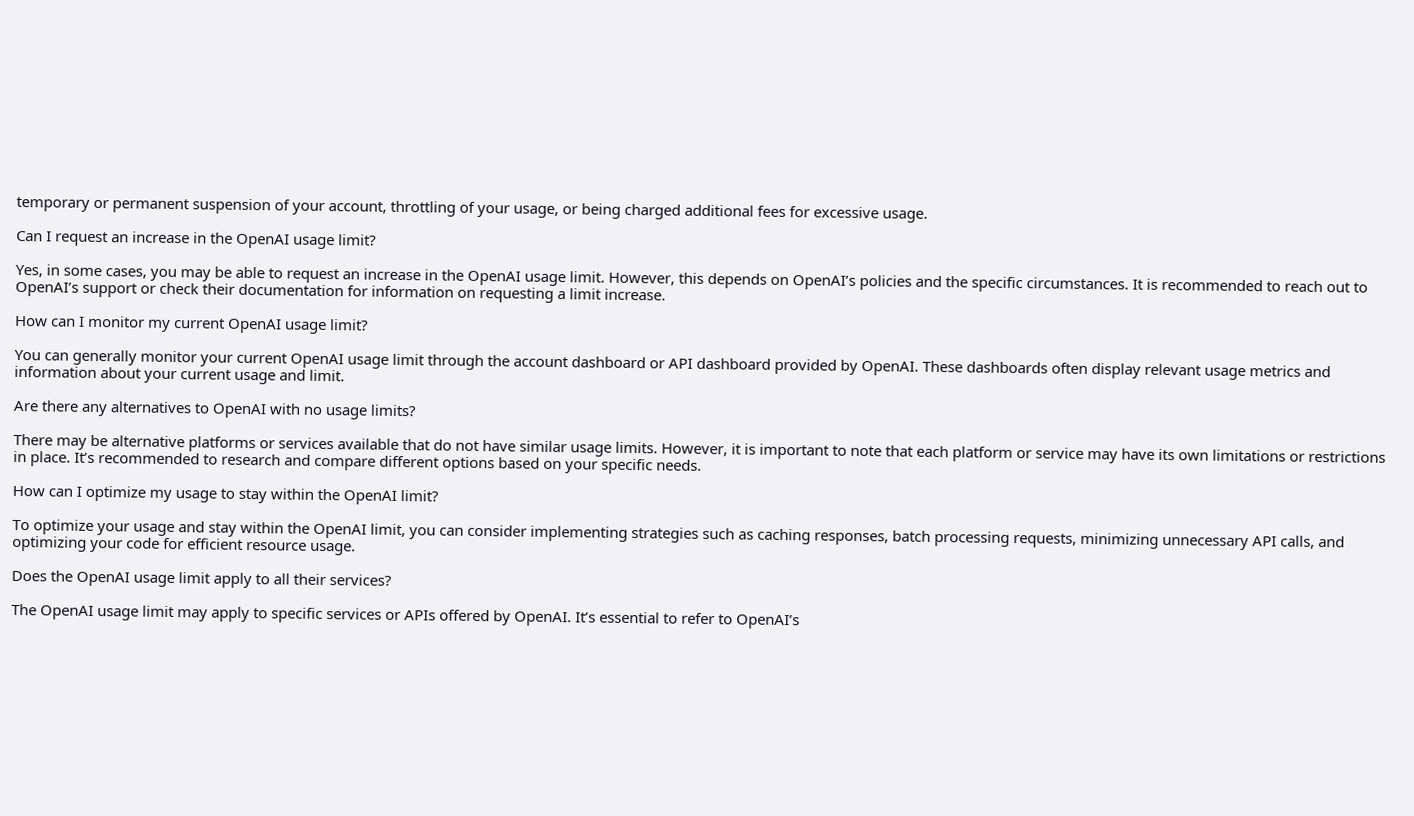temporary or permanent suspension of your account, throttling of your usage, or being charged additional fees for excessive usage.

Can I request an increase in the OpenAI usage limit?

Yes, in some cases, you may be able to request an increase in the OpenAI usage limit. However, this depends on OpenAI’s policies and the specific circumstances. It is recommended to reach out to OpenAI’s support or check their documentation for information on requesting a limit increase.

How can I monitor my current OpenAI usage limit?

You can generally monitor your current OpenAI usage limit through the account dashboard or API dashboard provided by OpenAI. These dashboards often display relevant usage metrics and information about your current usage and limit.

Are there any alternatives to OpenAI with no usage limits?

There may be alternative platforms or services available that do not have similar usage limits. However, it is important to note that each platform or service may have its own limitations or restrictions in place. It’s recommended to research and compare different options based on your specific needs.

How can I optimize my usage to stay within the OpenAI limit?

To optimize your usage and stay within the OpenAI limit, you can consider implementing strategies such as caching responses, batch processing requests, minimizing unnecessary API calls, and optimizing your code for efficient resource usage.

Does the OpenAI usage limit apply to all their services?

The OpenAI usage limit may apply to specific services or APIs offered by OpenAI. It’s essential to refer to OpenAI’s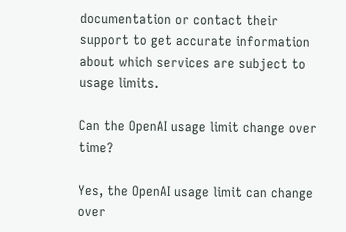documentation or contact their support to get accurate information about which services are subject to usage limits.

Can the OpenAI usage limit change over time?

Yes, the OpenAI usage limit can change over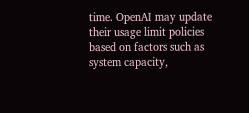time. OpenAI may update their usage limit policies based on factors such as system capacity,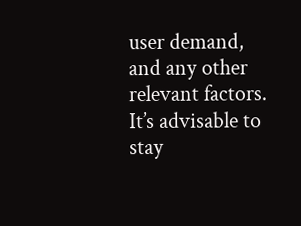user demand, and any other relevant factors. It’s advisable to stay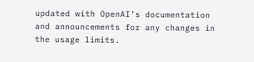updated with OpenAI’s documentation and announcements for any changes in the usage limits.